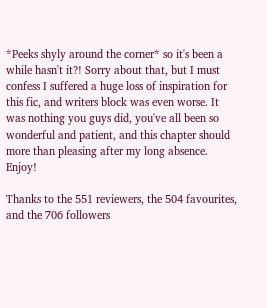*Peeks shyly around the corner* so it's been a while hasn't it?! Sorry about that, but I must confess I suffered a huge loss of inspiration for this fic, and writers block was even worse. It was nothing you guys did, you've all been so wonderful and patient, and this chapter should more than pleasing after my long absence. Enjoy!

Thanks to the 551 reviewers, the 504 favourites, and the 706 followers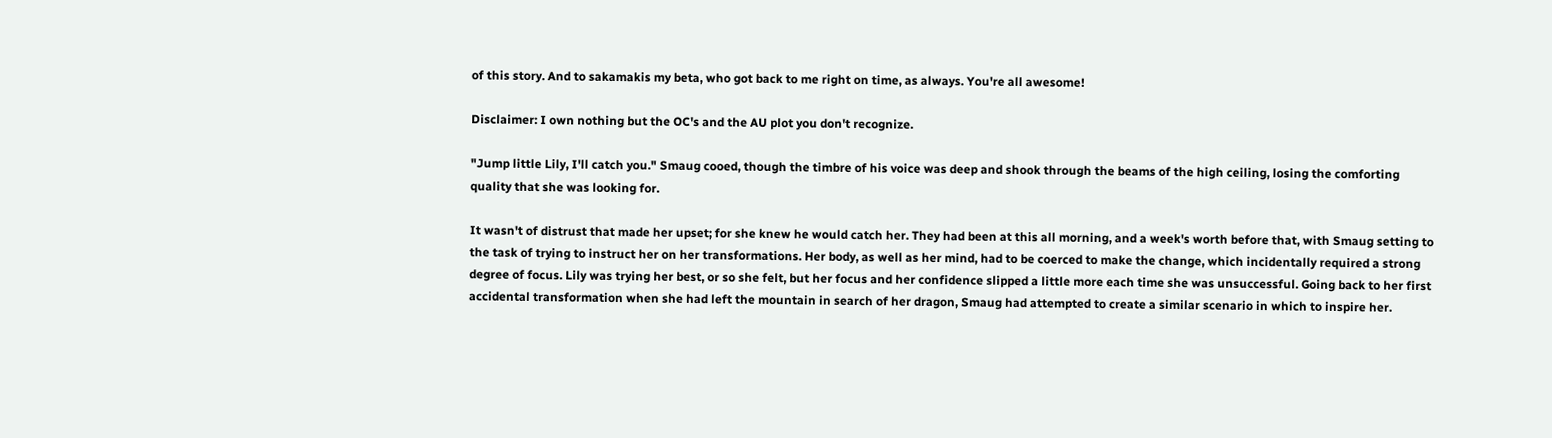of this story. And to sakamakis my beta, who got back to me right on time, as always. You're all awesome!

Disclaimer: I own nothing but the OC's and the AU plot you don't recognize.

"Jump little Lily, I'll catch you." Smaug cooed, though the timbre of his voice was deep and shook through the beams of the high ceiling, losing the comforting quality that she was looking for.

It wasn't of distrust that made her upset; for she knew he would catch her. They had been at this all morning, and a week's worth before that, with Smaug setting to the task of trying to instruct her on her transformations. Her body, as well as her mind, had to be coerced to make the change, which incidentally required a strong degree of focus. Lily was trying her best, or so she felt, but her focus and her confidence slipped a little more each time she was unsuccessful. Going back to her first accidental transformation when she had left the mountain in search of her dragon, Smaug had attempted to create a similar scenario in which to inspire her.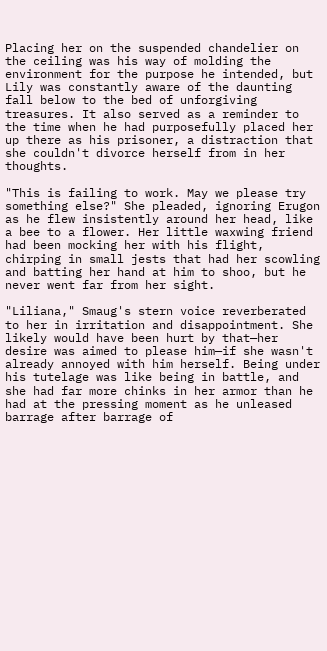Placing her on the suspended chandelier on the ceiling was his way of molding the environment for the purpose he intended, but Lily was constantly aware of the daunting fall below to the bed of unforgiving treasures. It also served as a reminder to the time when he had purposefully placed her up there as his prisoner, a distraction that she couldn't divorce herself from in her thoughts.

"This is failing to work. May we please try something else?" She pleaded, ignoring Erugon as he flew insistently around her head, like a bee to a flower. Her little waxwing friend had been mocking her with his flight, chirping in small jests that had her scowling and batting her hand at him to shoo, but he never went far from her sight.

"Liliana," Smaug's stern voice reverberated to her in irritation and disappointment. She likely would have been hurt by that—her desire was aimed to please him—if she wasn't already annoyed with him herself. Being under his tutelage was like being in battle, and she had far more chinks in her armor than he had at the pressing moment as he unleased barrage after barrage of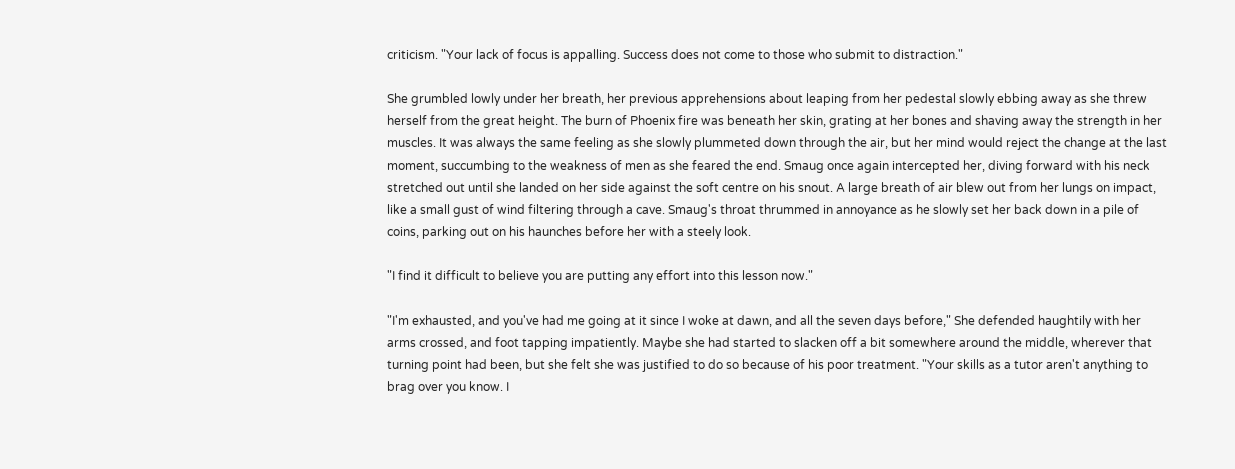criticism. "Your lack of focus is appalling. Success does not come to those who submit to distraction."

She grumbled lowly under her breath, her previous apprehensions about leaping from her pedestal slowly ebbing away as she threw herself from the great height. The burn of Phoenix fire was beneath her skin, grating at her bones and shaving away the strength in her muscles. It was always the same feeling as she slowly plummeted down through the air, but her mind would reject the change at the last moment, succumbing to the weakness of men as she feared the end. Smaug once again intercepted her, diving forward with his neck stretched out until she landed on her side against the soft centre on his snout. A large breath of air blew out from her lungs on impact, like a small gust of wind filtering through a cave. Smaug's throat thrummed in annoyance as he slowly set her back down in a pile of coins, parking out on his haunches before her with a steely look.

"I find it difficult to believe you are putting any effort into this lesson now."

"I'm exhausted, and you've had me going at it since I woke at dawn, and all the seven days before," She defended haughtily with her arms crossed, and foot tapping impatiently. Maybe she had started to slacken off a bit somewhere around the middle, wherever that turning point had been, but she felt she was justified to do so because of his poor treatment. "Your skills as a tutor aren't anything to brag over you know. I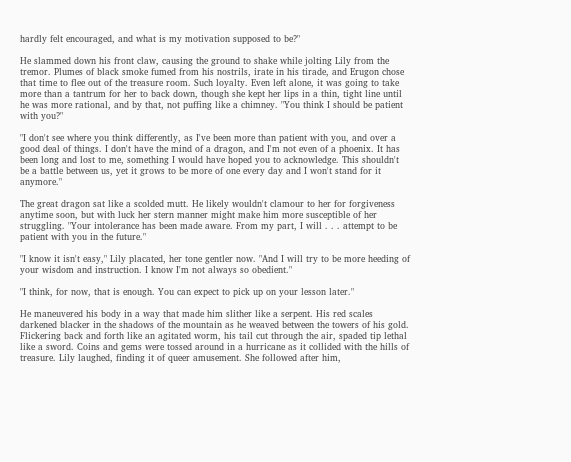hardly felt encouraged, and what is my motivation supposed to be?"

He slammed down his front claw, causing the ground to shake while jolting Lily from the tremor. Plumes of black smoke fumed from his nostrils, irate in his tirade, and Erugon chose that time to flee out of the treasure room. Such loyalty. Even left alone, it was going to take more than a tantrum for her to back down, though she kept her lips in a thin, tight line until he was more rational, and by that, not puffing like a chimney. "You think I should be patient with you?"

"I don't see where you think differently, as I've been more than patient with you, and over a good deal of things. I don't have the mind of a dragon, and I'm not even of a phoenix. It has been long and lost to me, something I would have hoped you to acknowledge. This shouldn't be a battle between us, yet it grows to be more of one every day and I won't stand for it anymore."

The great dragon sat like a scolded mutt. He likely wouldn't clamour to her for forgiveness anytime soon, but with luck her stern manner might make him more susceptible of her struggling. "Your intolerance has been made aware. From my part, I will . . . attempt to be patient with you in the future."

"I know it isn't easy," Lily placated, her tone gentler now. "And I will try to be more heeding of your wisdom and instruction. I know I'm not always so obedient."

"I think, for now, that is enough. You can expect to pick up on your lesson later."

He maneuvered his body in a way that made him slither like a serpent. His red scales darkened blacker in the shadows of the mountain as he weaved between the towers of his gold. Flickering back and forth like an agitated worm, his tail cut through the air, spaded tip lethal like a sword. Coins and gems were tossed around in a hurricane as it collided with the hills of treasure. Lily laughed, finding it of queer amusement. She followed after him,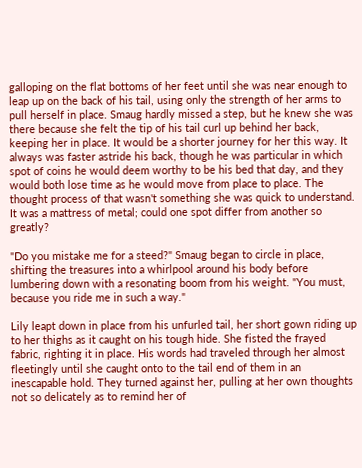galloping on the flat bottoms of her feet until she was near enough to leap up on the back of his tail, using only the strength of her arms to pull herself in place. Smaug hardly missed a step, but he knew she was there because she felt the tip of his tail curl up behind her back, keeping her in place. It would be a shorter journey for her this way. It always was faster astride his back, though he was particular in which spot of coins he would deem worthy to be his bed that day, and they would both lose time as he would move from place to place. The thought process of that wasn't something she was quick to understand. It was a mattress of metal; could one spot differ from another so greatly?

"Do you mistake me for a steed?" Smaug began to circle in place, shifting the treasures into a whirlpool around his body before lumbering down with a resonating boom from his weight. "You must, because you ride me in such a way."

Lily leapt down in place from his unfurled tail, her short gown riding up to her thighs as it caught on his tough hide. She fisted the frayed fabric, righting it in place. His words had traveled through her almost fleetingly until she caught onto to the tail end of them in an inescapable hold. They turned against her, pulling at her own thoughts not so delicately as to remind her of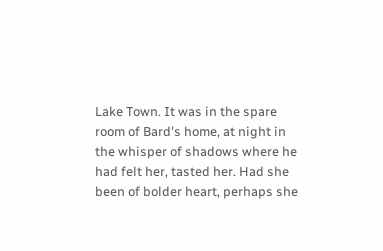Lake Town. It was in the spare room of Bard's home, at night in the whisper of shadows where he had felt her, tasted her. Had she been of bolder heart, perhaps she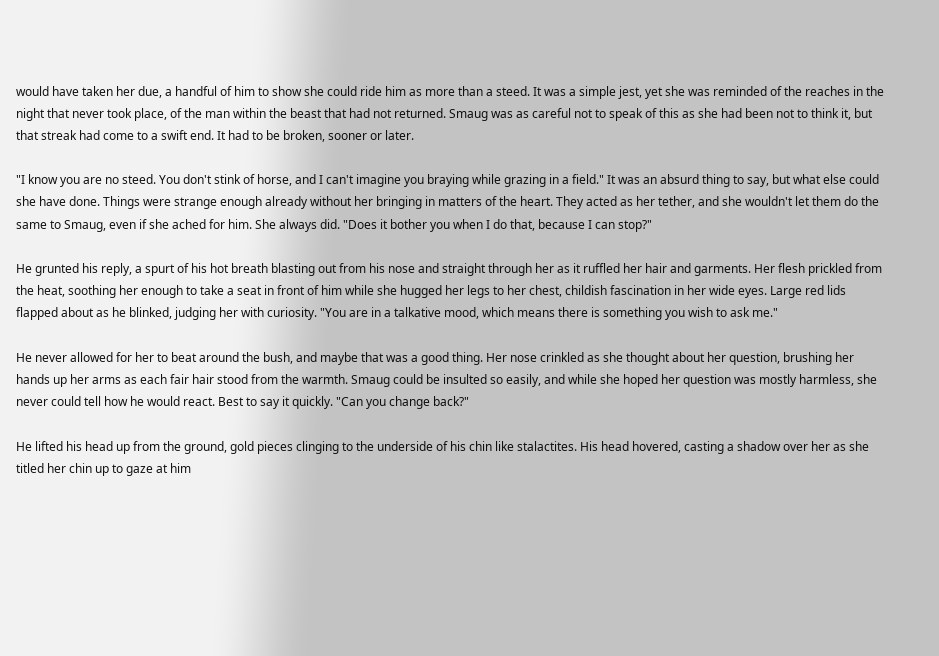would have taken her due, a handful of him to show she could ride him as more than a steed. It was a simple jest, yet she was reminded of the reaches in the night that never took place, of the man within the beast that had not returned. Smaug was as careful not to speak of this as she had been not to think it, but that streak had come to a swift end. It had to be broken, sooner or later.

"I know you are no steed. You don't stink of horse, and I can't imagine you braying while grazing in a field." It was an absurd thing to say, but what else could she have done. Things were strange enough already without her bringing in matters of the heart. They acted as her tether, and she wouldn't let them do the same to Smaug, even if she ached for him. She always did. "Does it bother you when I do that, because I can stop?"

He grunted his reply, a spurt of his hot breath blasting out from his nose and straight through her as it ruffled her hair and garments. Her flesh prickled from the heat, soothing her enough to take a seat in front of him while she hugged her legs to her chest, childish fascination in her wide eyes. Large red lids flapped about as he blinked, judging her with curiosity. "You are in a talkative mood, which means there is something you wish to ask me."

He never allowed for her to beat around the bush, and maybe that was a good thing. Her nose crinkled as she thought about her question, brushing her hands up her arms as each fair hair stood from the warmth. Smaug could be insulted so easily, and while she hoped her question was mostly harmless, she never could tell how he would react. Best to say it quickly. "Can you change back?"

He lifted his head up from the ground, gold pieces clinging to the underside of his chin like stalactites. His head hovered, casting a shadow over her as she titled her chin up to gaze at him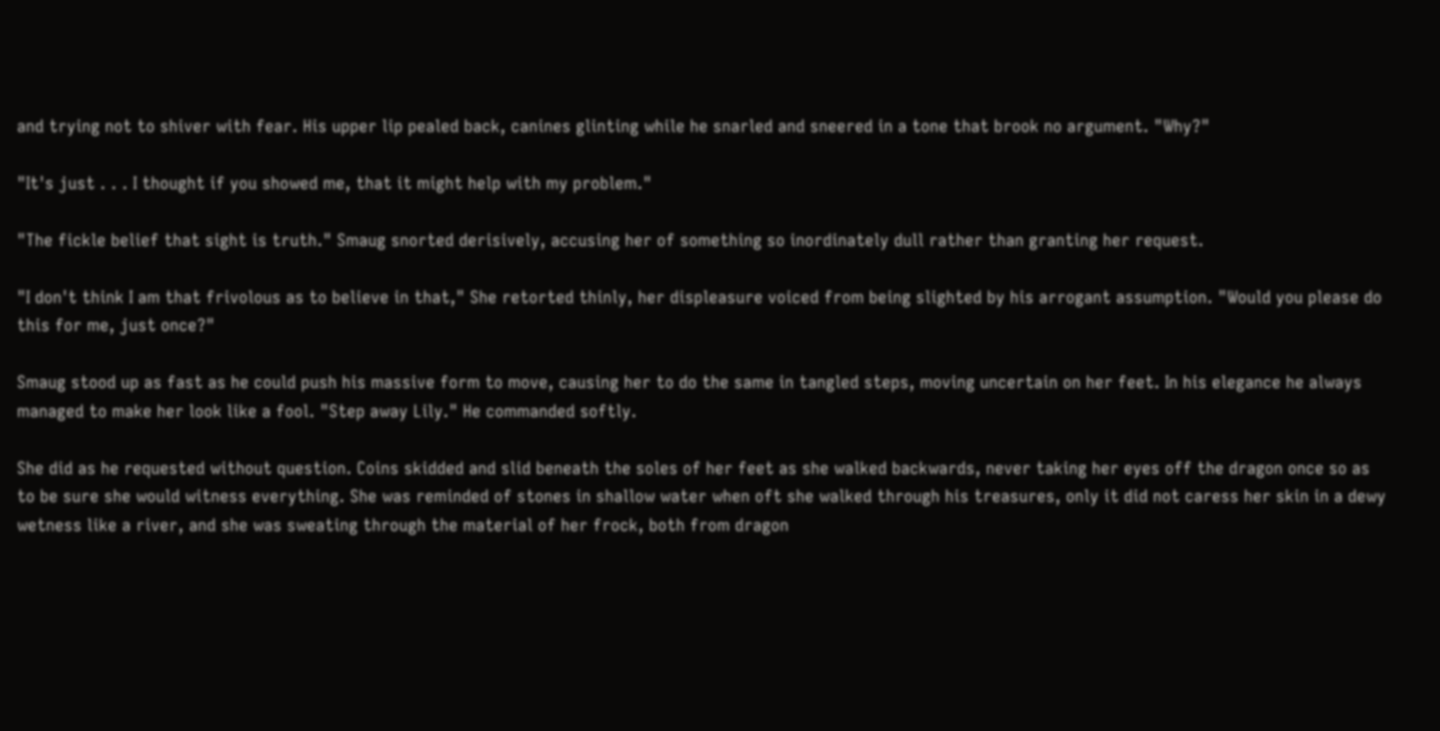and trying not to shiver with fear. His upper lip pealed back, canines glinting while he snarled and sneered in a tone that brook no argument. "Why?"

"It's just . . . I thought if you showed me, that it might help with my problem."

"The fickle belief that sight is truth." Smaug snorted derisively, accusing her of something so inordinately dull rather than granting her request.

"I don't think I am that frivolous as to believe in that," She retorted thinly, her displeasure voiced from being slighted by his arrogant assumption. "Would you please do this for me, just once?"

Smaug stood up as fast as he could push his massive form to move, causing her to do the same in tangled steps, moving uncertain on her feet. In his elegance he always managed to make her look like a fool. "Step away Lily." He commanded softly.

She did as he requested without question. Coins skidded and slid beneath the soles of her feet as she walked backwards, never taking her eyes off the dragon once so as to be sure she would witness everything. She was reminded of stones in shallow water when oft she walked through his treasures, only it did not caress her skin in a dewy wetness like a river, and she was sweating through the material of her frock, both from dragon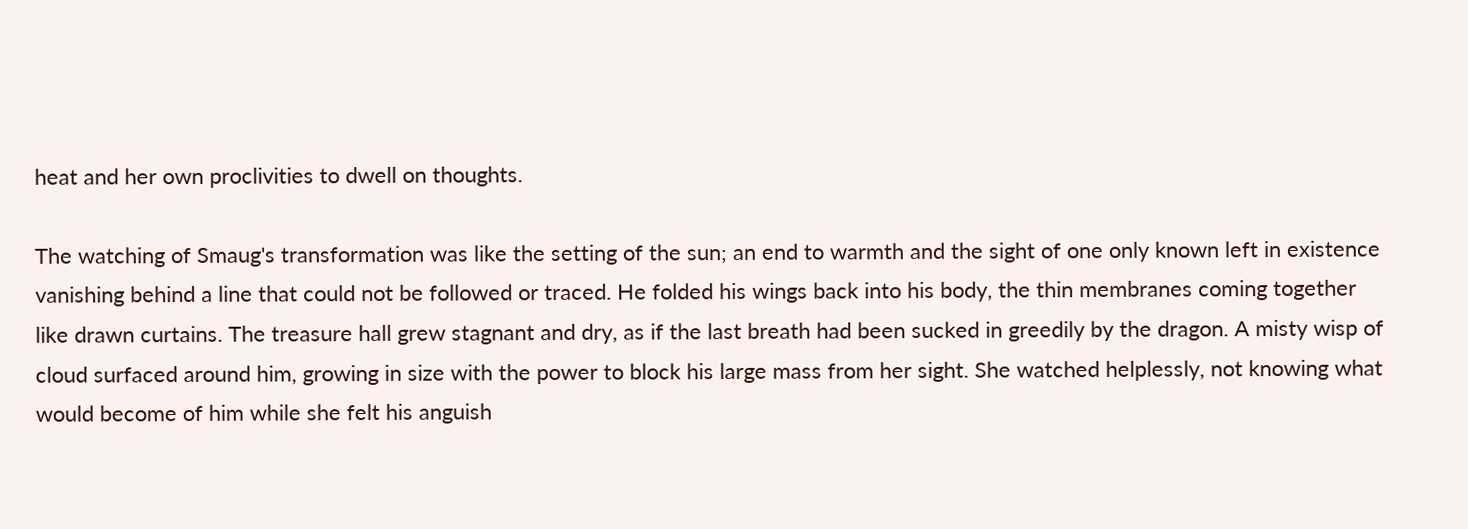heat and her own proclivities to dwell on thoughts.

The watching of Smaug's transformation was like the setting of the sun; an end to warmth and the sight of one only known left in existence vanishing behind a line that could not be followed or traced. He folded his wings back into his body, the thin membranes coming together like drawn curtains. The treasure hall grew stagnant and dry, as if the last breath had been sucked in greedily by the dragon. A misty wisp of cloud surfaced around him, growing in size with the power to block his large mass from her sight. She watched helplessly, not knowing what would become of him while she felt his anguish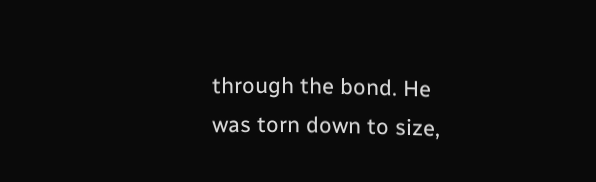through the bond. He was torn down to size,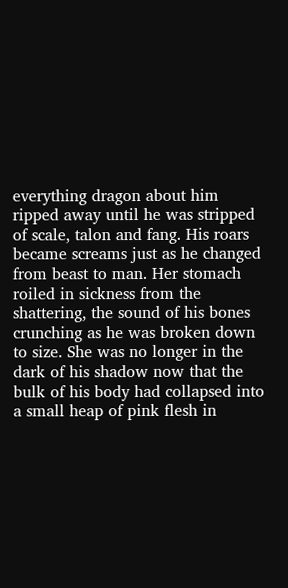everything dragon about him ripped away until he was stripped of scale, talon and fang. His roars became screams just as he changed from beast to man. Her stomach roiled in sickness from the shattering, the sound of his bones crunching as he was broken down to size. She was no longer in the dark of his shadow now that the bulk of his body had collapsed into a small heap of pink flesh in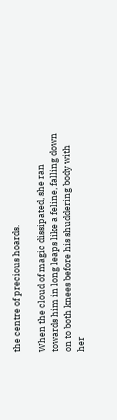the centre of precious hoards.

When the cloud of magic dissipated, she ran towards him in long leaps like a feline, falling down on to both knees before his shuddering body with her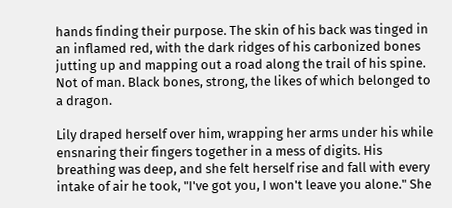hands finding their purpose. The skin of his back was tinged in an inflamed red, with the dark ridges of his carbonized bones jutting up and mapping out a road along the trail of his spine. Not of man. Black bones, strong, the likes of which belonged to a dragon.

Lily draped herself over him, wrapping her arms under his while ensnaring their fingers together in a mess of digits. His breathing was deep, and she felt herself rise and fall with every intake of air he took, "I've got you, I won't leave you alone." She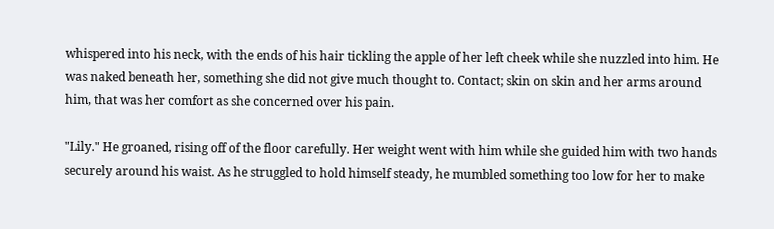whispered into his neck, with the ends of his hair tickling the apple of her left cheek while she nuzzled into him. He was naked beneath her, something she did not give much thought to. Contact; skin on skin and her arms around him, that was her comfort as she concerned over his pain.

"Lily." He groaned, rising off of the floor carefully. Her weight went with him while she guided him with two hands securely around his waist. As he struggled to hold himself steady, he mumbled something too low for her to make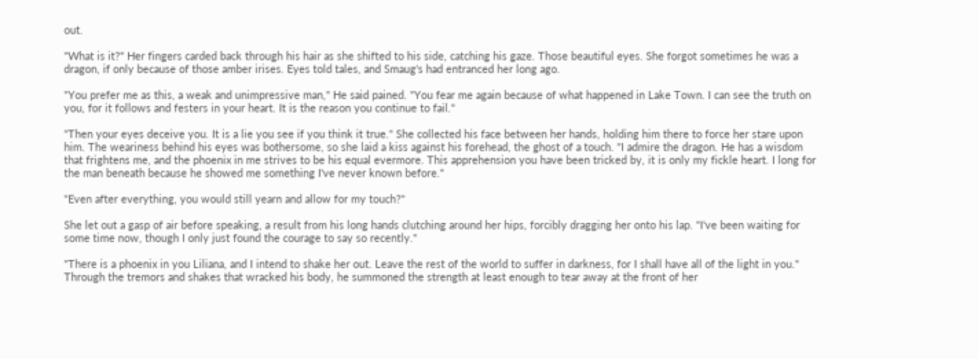out.

"What is it?" Her fingers carded back through his hair as she shifted to his side, catching his gaze. Those beautiful eyes. She forgot sometimes he was a dragon, if only because of those amber irises. Eyes told tales, and Smaug's had entranced her long ago.

"You prefer me as this, a weak and unimpressive man," He said pained. "You fear me again because of what happened in Lake Town. I can see the truth on you, for it follows and festers in your heart. It is the reason you continue to fail."

"Then your eyes deceive you. It is a lie you see if you think it true." She collected his face between her hands, holding him there to force her stare upon him. The weariness behind his eyes was bothersome, so she laid a kiss against his forehead, the ghost of a touch. "I admire the dragon. He has a wisdom that frightens me, and the phoenix in me strives to be his equal evermore. This apprehension you have been tricked by, it is only my fickle heart. I long for the man beneath because he showed me something I've never known before."

"Even after everything, you would still yearn and allow for my touch?"

She let out a gasp of air before speaking, a result from his long hands clutching around her hips, forcibly dragging her onto his lap. "I've been waiting for some time now, though I only just found the courage to say so recently."

"There is a phoenix in you Liliana, and I intend to shake her out. Leave the rest of the world to suffer in darkness, for I shall have all of the light in you." Through the tremors and shakes that wracked his body, he summoned the strength at least enough to tear away at the front of her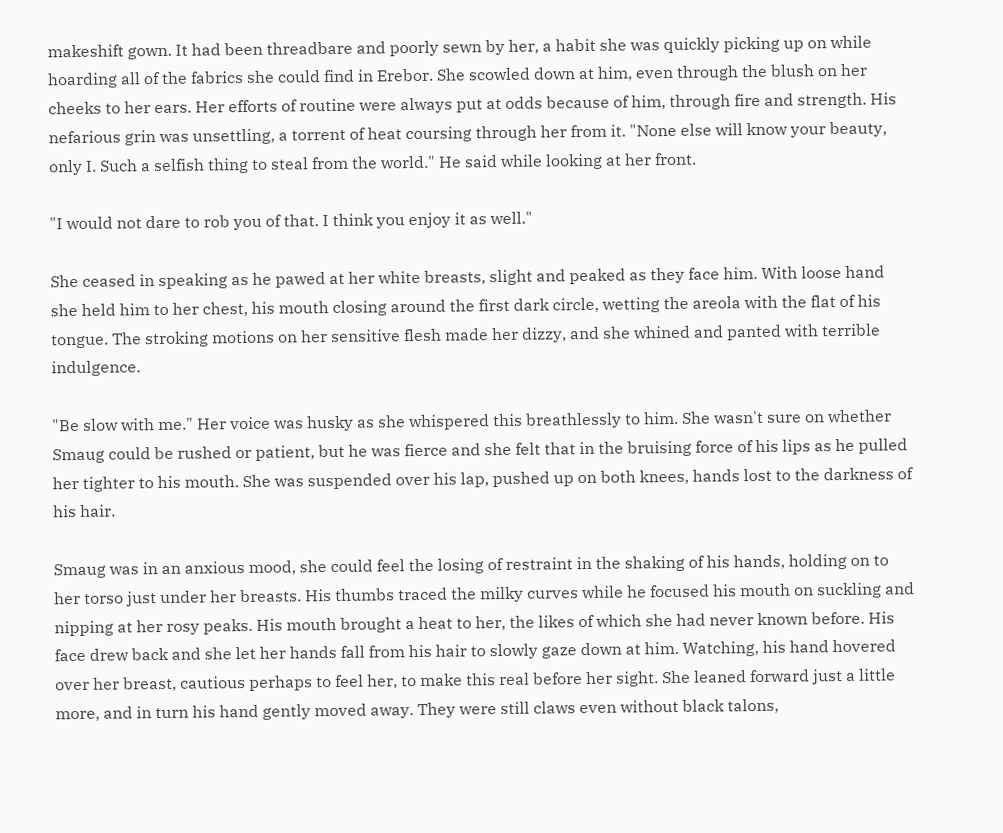makeshift gown. It had been threadbare and poorly sewn by her, a habit she was quickly picking up on while hoarding all of the fabrics she could find in Erebor. She scowled down at him, even through the blush on her cheeks to her ears. Her efforts of routine were always put at odds because of him, through fire and strength. His nefarious grin was unsettling, a torrent of heat coursing through her from it. "None else will know your beauty, only I. Such a selfish thing to steal from the world." He said while looking at her front.

"I would not dare to rob you of that. I think you enjoy it as well."

She ceased in speaking as he pawed at her white breasts, slight and peaked as they face him. With loose hand she held him to her chest, his mouth closing around the first dark circle, wetting the areola with the flat of his tongue. The stroking motions on her sensitive flesh made her dizzy, and she whined and panted with terrible indulgence.

"Be slow with me." Her voice was husky as she whispered this breathlessly to him. She wasn't sure on whether Smaug could be rushed or patient, but he was fierce and she felt that in the bruising force of his lips as he pulled her tighter to his mouth. She was suspended over his lap, pushed up on both knees, hands lost to the darkness of his hair.

Smaug was in an anxious mood, she could feel the losing of restraint in the shaking of his hands, holding on to her torso just under her breasts. His thumbs traced the milky curves while he focused his mouth on suckling and nipping at her rosy peaks. His mouth brought a heat to her, the likes of which she had never known before. His face drew back and she let her hands fall from his hair to slowly gaze down at him. Watching, his hand hovered over her breast, cautious perhaps to feel her, to make this real before her sight. She leaned forward just a little more, and in turn his hand gently moved away. They were still claws even without black talons,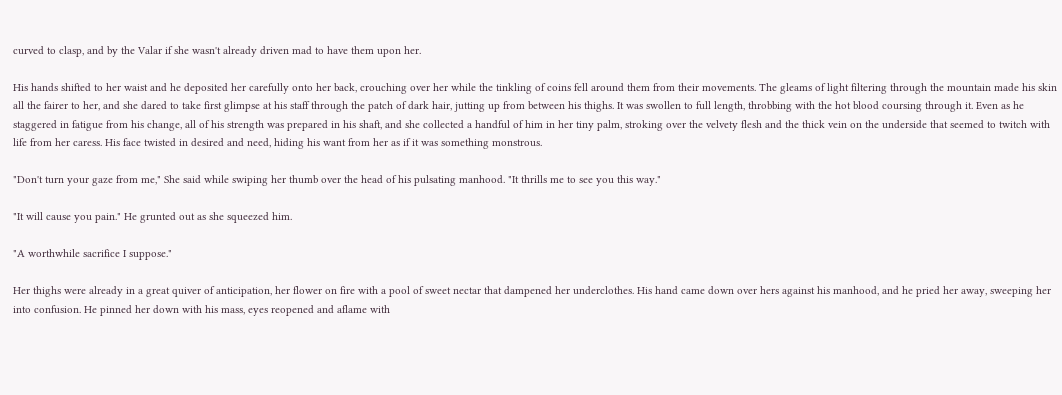curved to clasp, and by the Valar if she wasn't already driven mad to have them upon her.

His hands shifted to her waist and he deposited her carefully onto her back, crouching over her while the tinkling of coins fell around them from their movements. The gleams of light filtering through the mountain made his skin all the fairer to her, and she dared to take first glimpse at his staff through the patch of dark hair, jutting up from between his thighs. It was swollen to full length, throbbing with the hot blood coursing through it. Even as he staggered in fatigue from his change, all of his strength was prepared in his shaft, and she collected a handful of him in her tiny palm, stroking over the velvety flesh and the thick vein on the underside that seemed to twitch with life from her caress. His face twisted in desired and need, hiding his want from her as if it was something monstrous.

"Don't turn your gaze from me," She said while swiping her thumb over the head of his pulsating manhood. "It thrills me to see you this way."

"It will cause you pain." He grunted out as she squeezed him.

"A worthwhile sacrifice I suppose."

Her thighs were already in a great quiver of anticipation, her flower on fire with a pool of sweet nectar that dampened her underclothes. His hand came down over hers against his manhood, and he pried her away, sweeping her into confusion. He pinned her down with his mass, eyes reopened and aflame with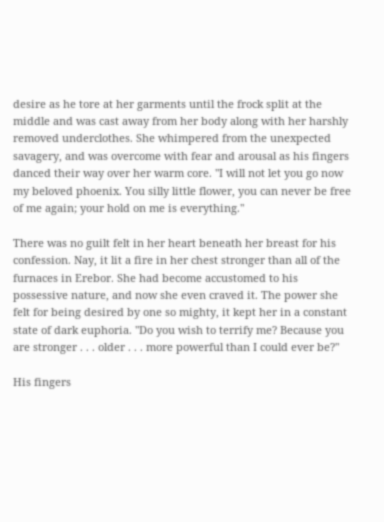desire as he tore at her garments until the frock split at the middle and was cast away from her body along with her harshly removed underclothes. She whimpered from the unexpected savagery, and was overcome with fear and arousal as his fingers danced their way over her warm core. "I will not let you go now my beloved phoenix. You silly little flower, you can never be free of me again; your hold on me is everything."

There was no guilt felt in her heart beneath her breast for his confession. Nay, it lit a fire in her chest stronger than all of the furnaces in Erebor. She had become accustomed to his possessive nature, and now she even craved it. The power she felt for being desired by one so mighty, it kept her in a constant state of dark euphoria. "Do you wish to terrify me? Because you are stronger . . . older . . . more powerful than I could ever be?"

His fingers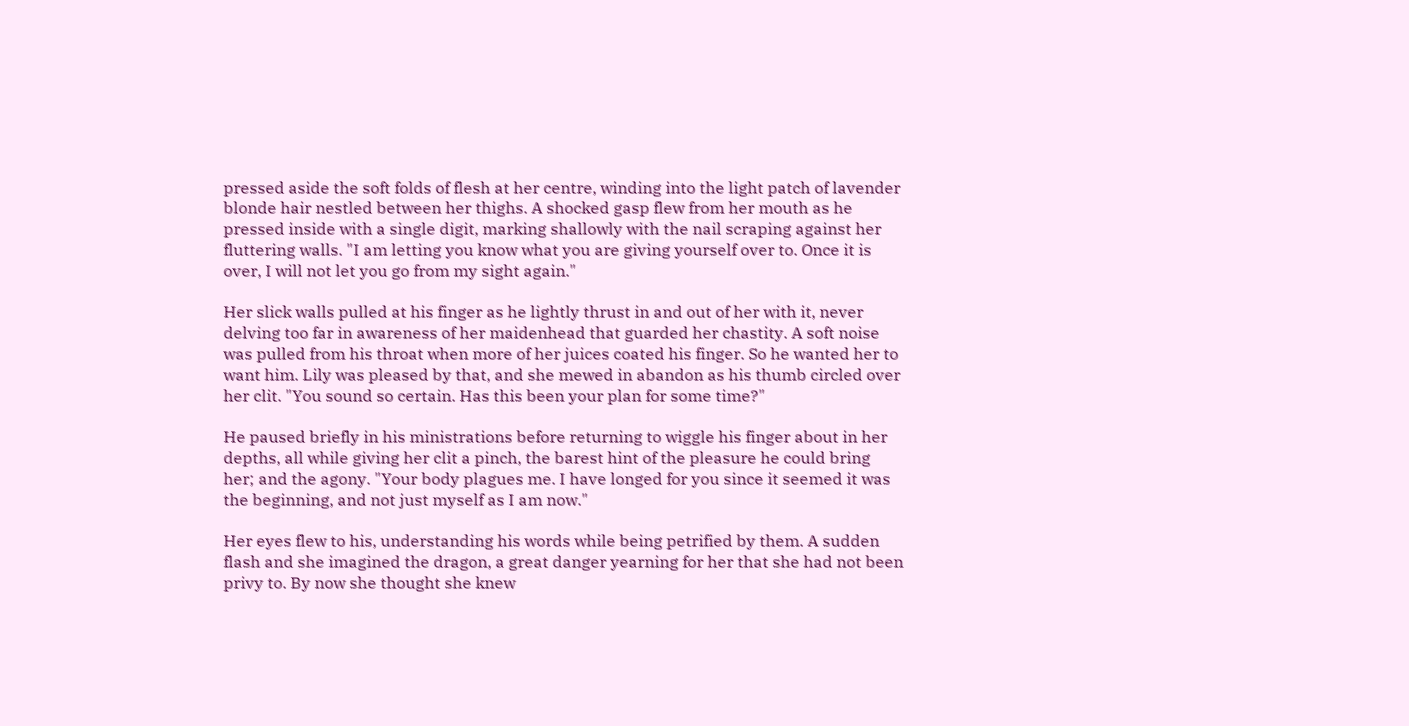pressed aside the soft folds of flesh at her centre, winding into the light patch of lavender blonde hair nestled between her thighs. A shocked gasp flew from her mouth as he pressed inside with a single digit, marking shallowly with the nail scraping against her fluttering walls. "I am letting you know what you are giving yourself over to. Once it is over, I will not let you go from my sight again."

Her slick walls pulled at his finger as he lightly thrust in and out of her with it, never delving too far in awareness of her maidenhead that guarded her chastity. A soft noise was pulled from his throat when more of her juices coated his finger. So he wanted her to want him. Lily was pleased by that, and she mewed in abandon as his thumb circled over her clit. "You sound so certain. Has this been your plan for some time?"

He paused briefly in his ministrations before returning to wiggle his finger about in her depths, all while giving her clit a pinch, the barest hint of the pleasure he could bring her; and the agony. "Your body plagues me. I have longed for you since it seemed it was the beginning, and not just myself as I am now."

Her eyes flew to his, understanding his words while being petrified by them. A sudden flash and she imagined the dragon, a great danger yearning for her that she had not been privy to. By now she thought she knew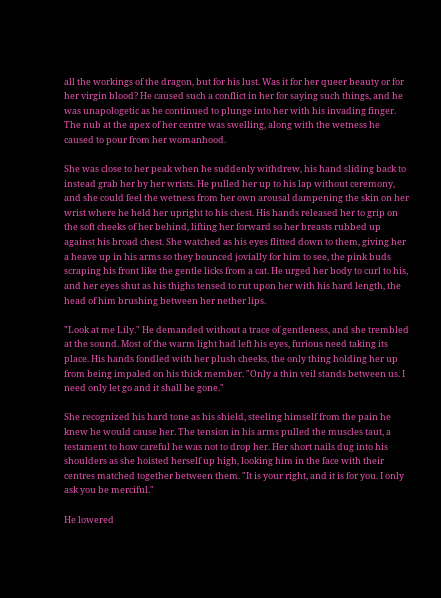all the workings of the dragon, but for his lust. Was it for her queer beauty or for her virgin blood? He caused such a conflict in her for saying such things, and he was unapologetic as he continued to plunge into her with his invading finger. The nub at the apex of her centre was swelling, along with the wetness he caused to pour from her womanhood.

She was close to her peak when he suddenly withdrew, his hand sliding back to instead grab her by her wrists. He pulled her up to his lap without ceremony, and she could feel the wetness from her own arousal dampening the skin on her wrist where he held her upright to his chest. His hands released her to grip on the soft cheeks of her behind, lifting her forward so her breasts rubbed up against his broad chest. She watched as his eyes flitted down to them, giving her a heave up in his arms so they bounced jovially for him to see, the pink buds scraping his front like the gentle licks from a cat. He urged her body to curl to his, and her eyes shut as his thighs tensed to rut upon her with his hard length, the head of him brushing between her nether lips.

"Look at me Lily." He demanded without a trace of gentleness, and she trembled at the sound. Most of the warm light had left his eyes, furious need taking its place. His hands fondled with her plush cheeks, the only thing holding her up from being impaled on his thick member. "Only a thin veil stands between us. I need only let go and it shall be gone."

She recognized his hard tone as his shield, steeling himself from the pain he knew he would cause her. The tension in his arms pulled the muscles taut, a testament to how careful he was not to drop her. Her short nails dug into his shoulders as she hoisted herself up high, looking him in the face with their centres matched together between them. "It is your right, and it is for you. I only ask you be merciful."

He lowered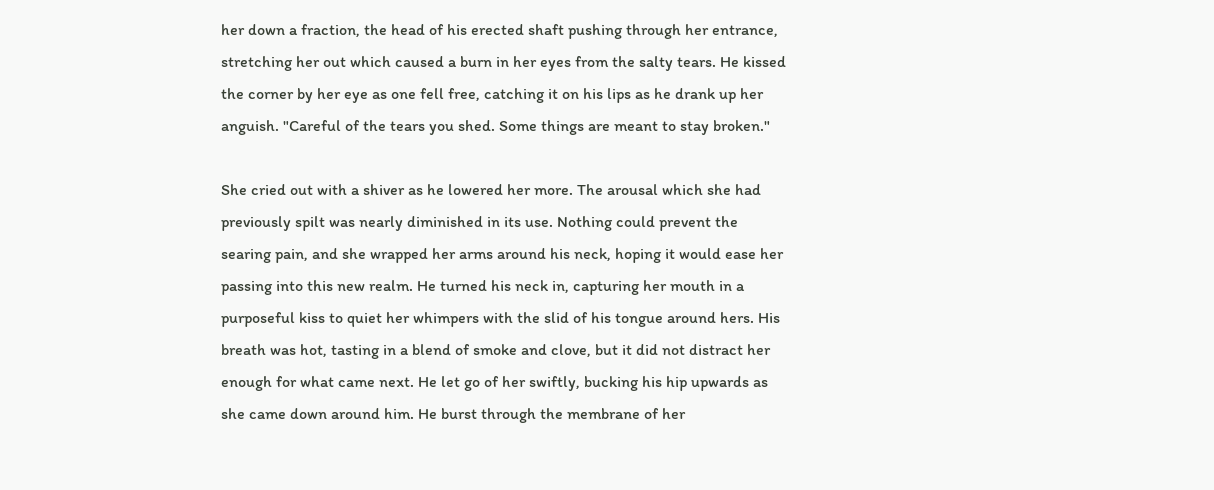her down a fraction, the head of his erected shaft pushing through her entrance, stretching her out which caused a burn in her eyes from the salty tears. He kissed the corner by her eye as one fell free, catching it on his lips as he drank up her anguish. "Careful of the tears you shed. Some things are meant to stay broken."

She cried out with a shiver as he lowered her more. The arousal which she had previously spilt was nearly diminished in its use. Nothing could prevent the searing pain, and she wrapped her arms around his neck, hoping it would ease her passing into this new realm. He turned his neck in, capturing her mouth in a purposeful kiss to quiet her whimpers with the slid of his tongue around hers. His breath was hot, tasting in a blend of smoke and clove, but it did not distract her enough for what came next. He let go of her swiftly, bucking his hip upwards as she came down around him. He burst through the membrane of her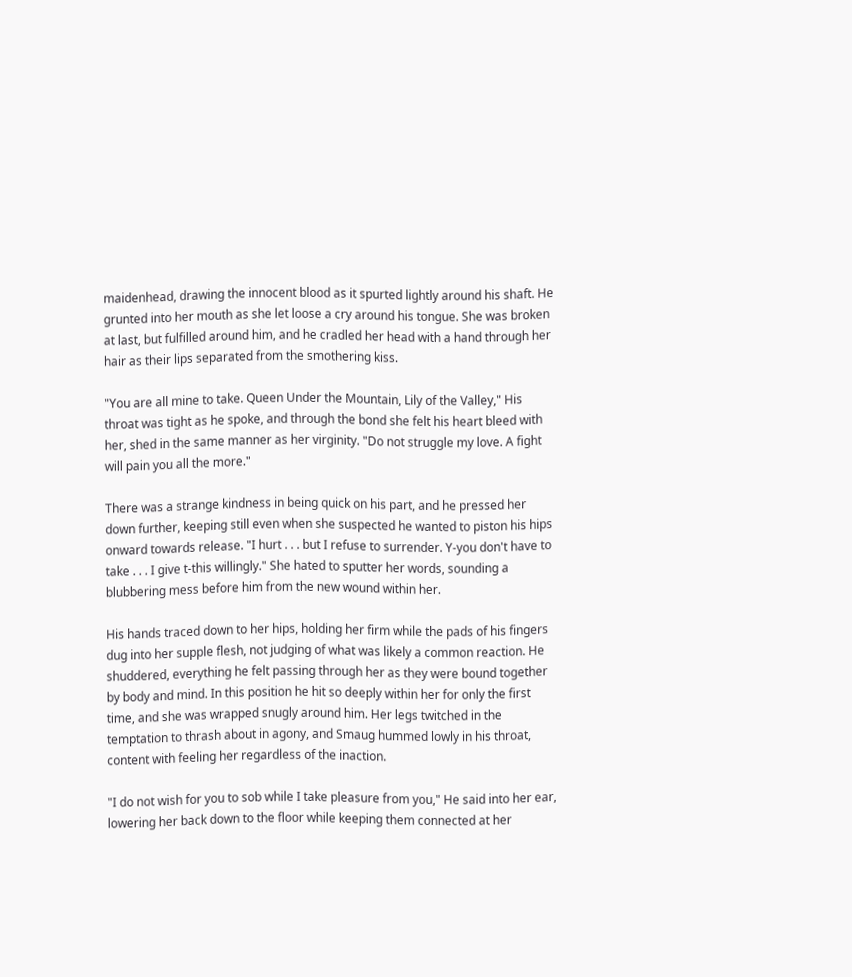maidenhead, drawing the innocent blood as it spurted lightly around his shaft. He grunted into her mouth as she let loose a cry around his tongue. She was broken at last, but fulfilled around him, and he cradled her head with a hand through her hair as their lips separated from the smothering kiss.

"You are all mine to take. Queen Under the Mountain, Lily of the Valley," His throat was tight as he spoke, and through the bond she felt his heart bleed with her, shed in the same manner as her virginity. "Do not struggle my love. A fight will pain you all the more."

There was a strange kindness in being quick on his part, and he pressed her down further, keeping still even when she suspected he wanted to piston his hips onward towards release. "I hurt . . . but I refuse to surrender. Y-you don't have to take . . . I give t-this willingly." She hated to sputter her words, sounding a blubbering mess before him from the new wound within her.

His hands traced down to her hips, holding her firm while the pads of his fingers dug into her supple flesh, not judging of what was likely a common reaction. He shuddered, everything he felt passing through her as they were bound together by body and mind. In this position he hit so deeply within her for only the first time, and she was wrapped snugly around him. Her legs twitched in the temptation to thrash about in agony, and Smaug hummed lowly in his throat, content with feeling her regardless of the inaction.

"I do not wish for you to sob while I take pleasure from you," He said into her ear, lowering her back down to the floor while keeping them connected at her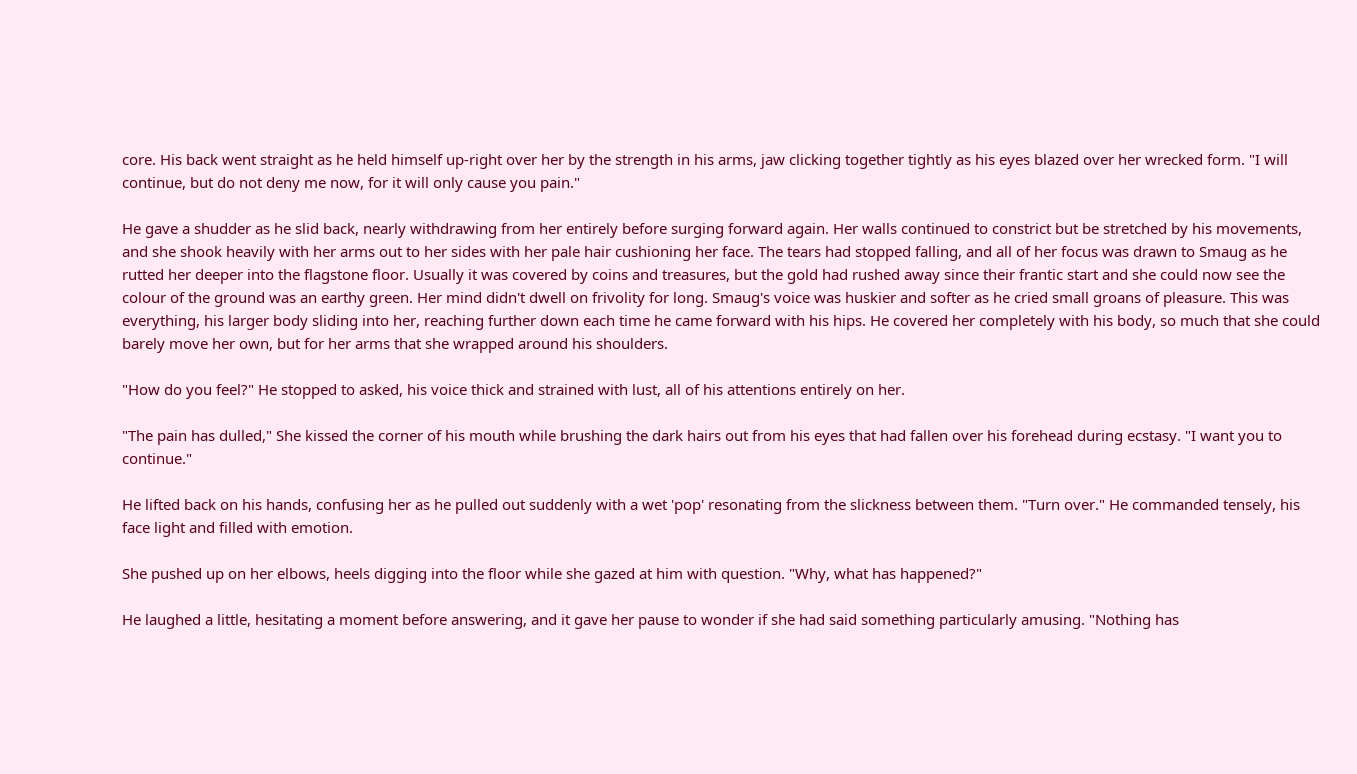core. His back went straight as he held himself up-right over her by the strength in his arms, jaw clicking together tightly as his eyes blazed over her wrecked form. "I will continue, but do not deny me now, for it will only cause you pain."

He gave a shudder as he slid back, nearly withdrawing from her entirely before surging forward again. Her walls continued to constrict but be stretched by his movements, and she shook heavily with her arms out to her sides with her pale hair cushioning her face. The tears had stopped falling, and all of her focus was drawn to Smaug as he rutted her deeper into the flagstone floor. Usually it was covered by coins and treasures, but the gold had rushed away since their frantic start and she could now see the colour of the ground was an earthy green. Her mind didn't dwell on frivolity for long. Smaug's voice was huskier and softer as he cried small groans of pleasure. This was everything, his larger body sliding into her, reaching further down each time he came forward with his hips. He covered her completely with his body, so much that she could barely move her own, but for her arms that she wrapped around his shoulders.

"How do you feel?" He stopped to asked, his voice thick and strained with lust, all of his attentions entirely on her.

"The pain has dulled," She kissed the corner of his mouth while brushing the dark hairs out from his eyes that had fallen over his forehead during ecstasy. "I want you to continue."

He lifted back on his hands, confusing her as he pulled out suddenly with a wet 'pop' resonating from the slickness between them. "Turn over." He commanded tensely, his face light and filled with emotion.

She pushed up on her elbows, heels digging into the floor while she gazed at him with question. "Why, what has happened?"

He laughed a little, hesitating a moment before answering, and it gave her pause to wonder if she had said something particularly amusing. "Nothing has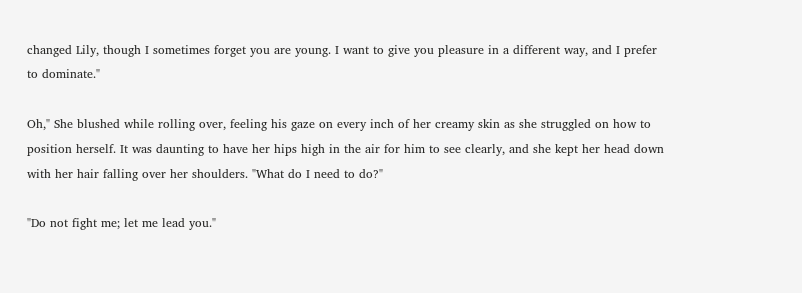changed Lily, though I sometimes forget you are young. I want to give you pleasure in a different way, and I prefer to dominate."

Oh," She blushed while rolling over, feeling his gaze on every inch of her creamy skin as she struggled on how to position herself. It was daunting to have her hips high in the air for him to see clearly, and she kept her head down with her hair falling over her shoulders. "What do I need to do?"

"Do not fight me; let me lead you."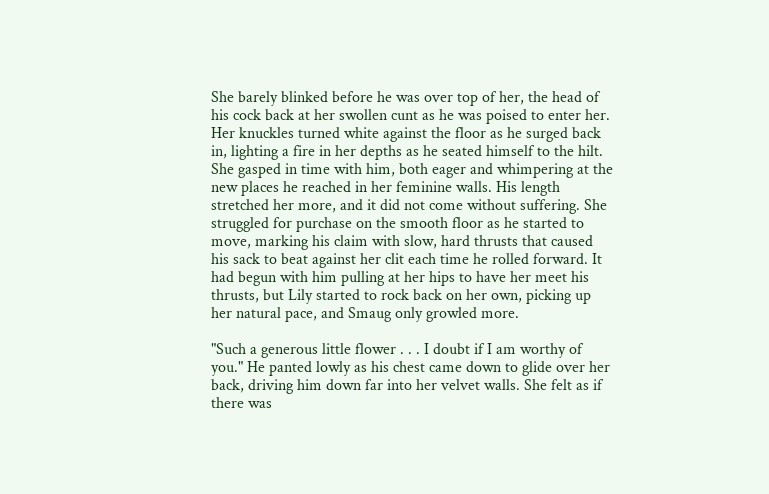She barely blinked before he was over top of her, the head of his cock back at her swollen cunt as he was poised to enter her. Her knuckles turned white against the floor as he surged back in, lighting a fire in her depths as he seated himself to the hilt. She gasped in time with him, both eager and whimpering at the new places he reached in her feminine walls. His length stretched her more, and it did not come without suffering. She struggled for purchase on the smooth floor as he started to move, marking his claim with slow, hard thrusts that caused his sack to beat against her clit each time he rolled forward. It had begun with him pulling at her hips to have her meet his thrusts, but Lily started to rock back on her own, picking up her natural pace, and Smaug only growled more.

"Such a generous little flower . . . I doubt if I am worthy of you." He panted lowly as his chest came down to glide over her back, driving him down far into her velvet walls. She felt as if there was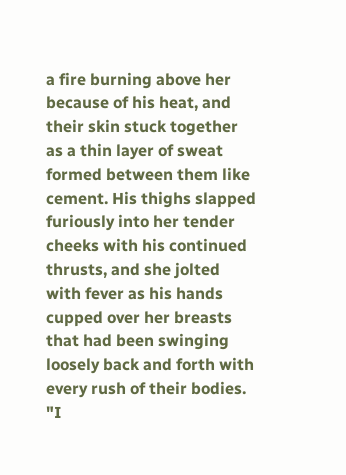a fire burning above her because of his heat, and their skin stuck together as a thin layer of sweat formed between them like cement. His thighs slapped furiously into her tender cheeks with his continued thrusts, and she jolted with fever as his hands cupped over her breasts that had been swinging loosely back and forth with every rush of their bodies. "I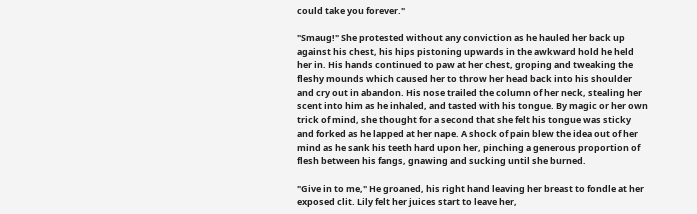could take you forever."

"Smaug!" She protested without any conviction as he hauled her back up against his chest, his hips pistoning upwards in the awkward hold he held her in. His hands continued to paw at her chest, groping and tweaking the fleshy mounds which caused her to throw her head back into his shoulder and cry out in abandon. His nose trailed the column of her neck, stealing her scent into him as he inhaled, and tasted with his tongue. By magic or her own trick of mind, she thought for a second that she felt his tongue was sticky and forked as he lapped at her nape. A shock of pain blew the idea out of her mind as he sank his teeth hard upon her, pinching a generous proportion of flesh between his fangs, gnawing and sucking until she burned.

"Give in to me," He groaned, his right hand leaving her breast to fondle at her exposed clit. Lily felt her juices start to leave her,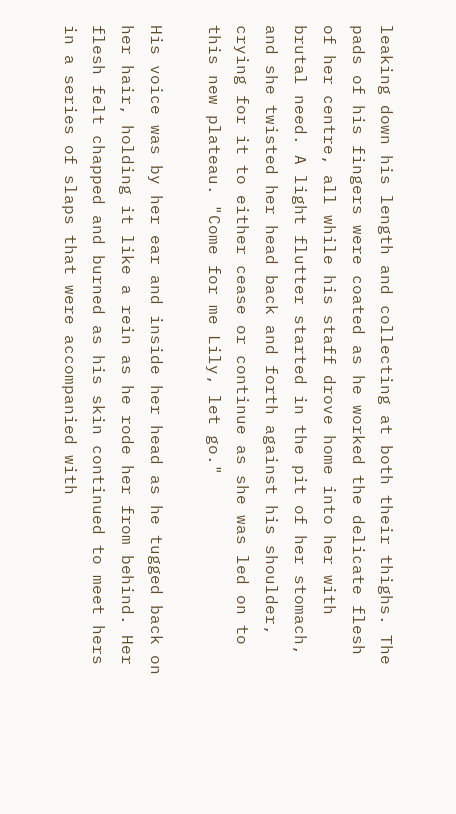leaking down his length and collecting at both their thighs. The pads of his fingers were coated as he worked the delicate flesh of her centre, all while his staff drove home into her with brutal need. A light flutter started in the pit of her stomach, and she twisted her head back and forth against his shoulder, crying for it to either cease or continue as she was led on to this new plateau. "Come for me Lily, let go."

His voice was by her ear and inside her head as he tugged back on her hair, holding it like a rein as he rode her from behind. Her flesh felt chapped and burned as his skin continued to meet hers in a series of slaps that were accompanied with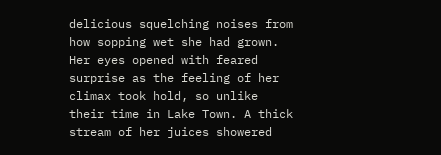delicious squelching noises from how sopping wet she had grown. Her eyes opened with feared surprise as the feeling of her climax took hold, so unlike their time in Lake Town. A thick stream of her juices showered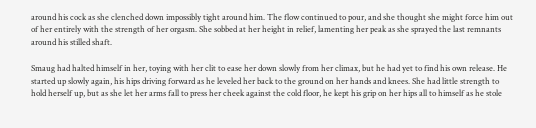around his cock as she clenched down impossibly tight around him. The flow continued to pour, and she thought she might force him out of her entirely with the strength of her orgasm. She sobbed at her height in relief, lamenting her peak as she sprayed the last remnants around his stilled shaft.

Smaug had halted himself in her, toying with her clit to ease her down slowly from her climax, but he had yet to find his own release. He started up slowly again, his hips driving forward as he leveled her back to the ground on her hands and knees. She had little strength to hold herself up, but as she let her arms fall to press her cheek against the cold floor, he kept his grip on her hips all to himself as he stole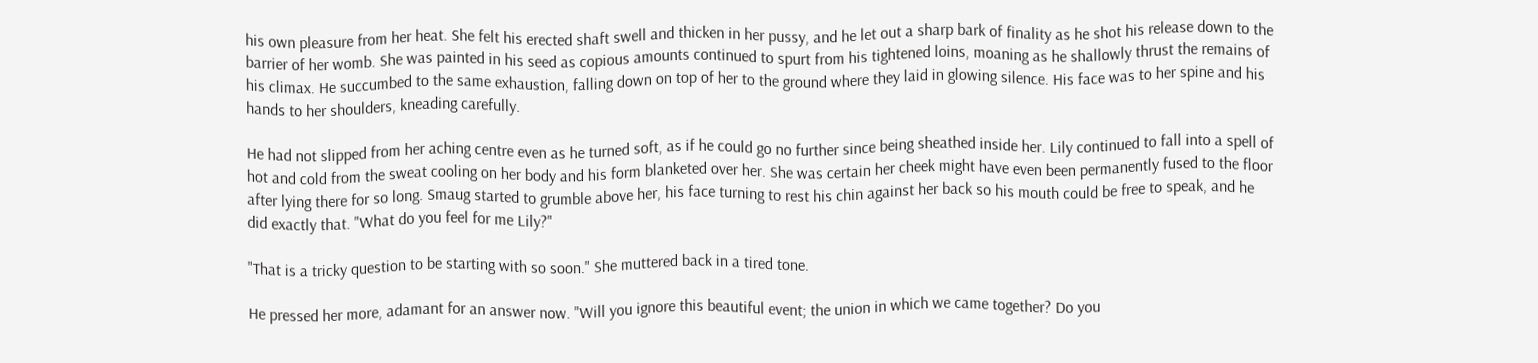his own pleasure from her heat. She felt his erected shaft swell and thicken in her pussy, and he let out a sharp bark of finality as he shot his release down to the barrier of her womb. She was painted in his seed as copious amounts continued to spurt from his tightened loins, moaning as he shallowly thrust the remains of his climax. He succumbed to the same exhaustion, falling down on top of her to the ground where they laid in glowing silence. His face was to her spine and his hands to her shoulders, kneading carefully.

He had not slipped from her aching centre even as he turned soft, as if he could go no further since being sheathed inside her. Lily continued to fall into a spell of hot and cold from the sweat cooling on her body and his form blanketed over her. She was certain her cheek might have even been permanently fused to the floor after lying there for so long. Smaug started to grumble above her, his face turning to rest his chin against her back so his mouth could be free to speak, and he did exactly that. "What do you feel for me Lily?"

"That is a tricky question to be starting with so soon." She muttered back in a tired tone.

He pressed her more, adamant for an answer now. "Will you ignore this beautiful event; the union in which we came together? Do you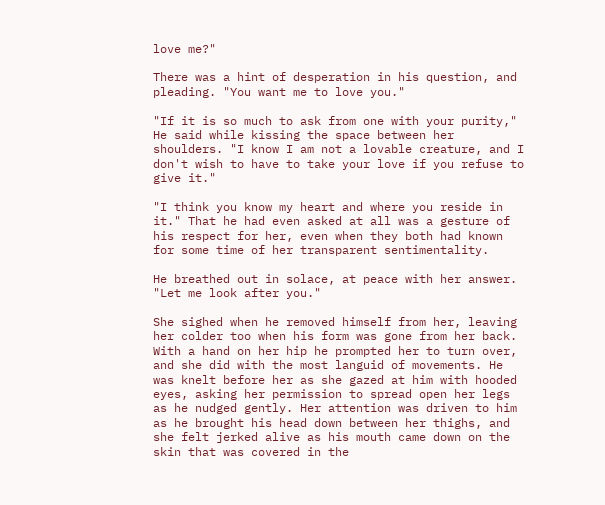love me?"

There was a hint of desperation in his question, and pleading. "You want me to love you."

"If it is so much to ask from one with your purity," He said while kissing the space between her shoulders. "I know I am not a lovable creature, and I don't wish to have to take your love if you refuse to give it."

"I think you know my heart and where you reside in it." That he had even asked at all was a gesture of his respect for her, even when they both had known for some time of her transparent sentimentality.

He breathed out in solace, at peace with her answer. "Let me look after you."

She sighed when he removed himself from her, leaving her colder too when his form was gone from her back. With a hand on her hip he prompted her to turn over, and she did with the most languid of movements. He was knelt before her as she gazed at him with hooded eyes, asking her permission to spread open her legs as he nudged gently. Her attention was driven to him as he brought his head down between her thighs, and she felt jerked alive as his mouth came down on the skin that was covered in the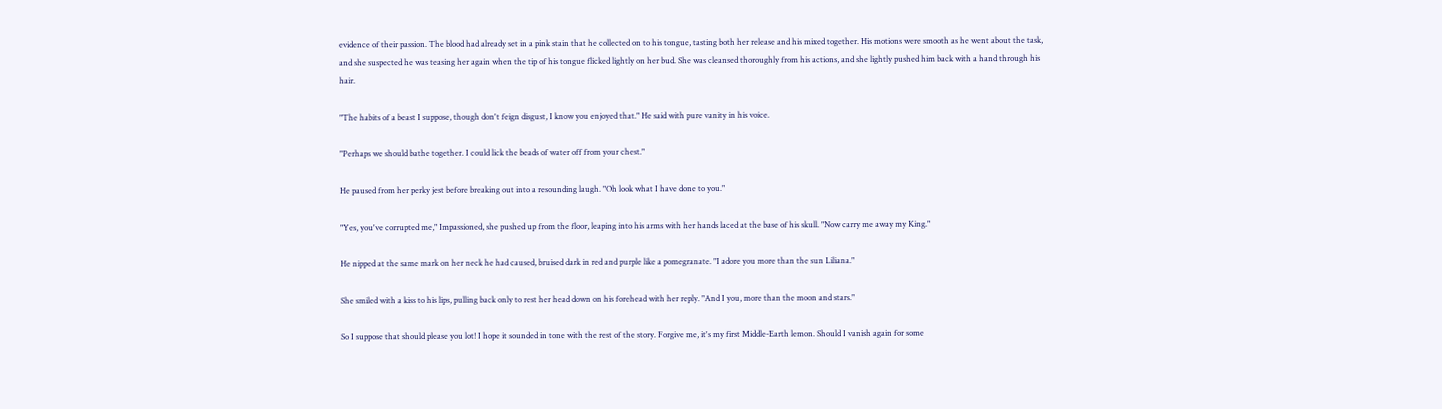evidence of their passion. The blood had already set in a pink stain that he collected on to his tongue, tasting both her release and his mixed together. His motions were smooth as he went about the task, and she suspected he was teasing her again when the tip of his tongue flicked lightly on her bud. She was cleansed thoroughly from his actions, and she lightly pushed him back with a hand through his hair.

"The habits of a beast I suppose, though don't feign disgust, I know you enjoyed that." He said with pure vanity in his voice.

"Perhaps we should bathe together. I could lick the beads of water off from your chest."

He paused from her perky jest before breaking out into a resounding laugh. "Oh look what I have done to you."

"Yes, you've corrupted me," Impassioned, she pushed up from the floor, leaping into his arms with her hands laced at the base of his skull. "Now carry me away my King."

He nipped at the same mark on her neck he had caused, bruised dark in red and purple like a pomegranate. "I adore you more than the sun Liliana."

She smiled with a kiss to his lips, pulling back only to rest her head down on his forehead with her reply. "And I you, more than the moon and stars."

So I suppose that should please you lot! I hope it sounded in tone with the rest of the story. Forgive me, it's my first Middle-Earth lemon. Should I vanish again for some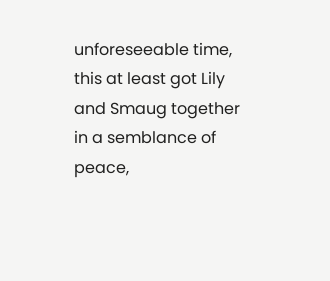unforeseeable time, this at least got Lily and Smaug together in a semblance of peace,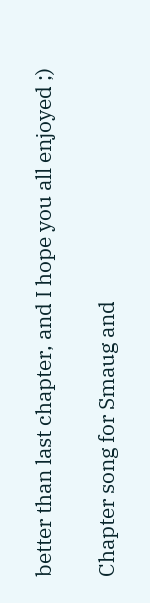better than last chapter, and I hope you all enjoyed ;)

Chapter song for Smaug and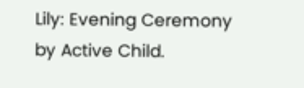Lily: Evening Ceremony by Active Child.